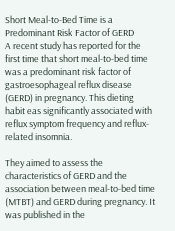Short Meal-to-Bed Time is a Predominant Risk Factor of GERD
A recent study has reported for the first time that short meal-to-bed time was a predominant risk factor of gastroesophageal reflux disease (GERD) in pregnancy. This dieting habit eas significantly associated with reflux symptom frequency and reflux-related insomnia.

They aimed to assess the characteristics of GERD and the association between meal-to-bed time (MTBT) and GERD during pregnancy. It was published in the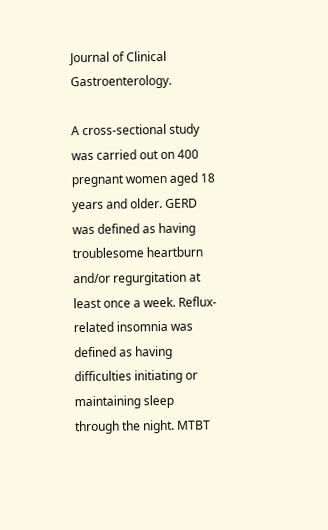Journal of Clinical Gastroenterology.

A cross-sectional study was carried out on 400 pregnant women aged 18 years and older. GERD was defined as having troublesome heartburn and/or regurgitation at least once a week. Reflux-related insomnia was defined as having difficulties initiating or maintaining sleep through the night. MTBT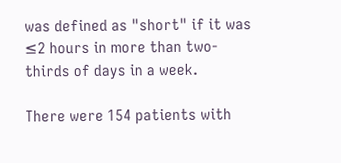was defined as "short" if it was ≤2 hours in more than two-thirds of days in a week.

There were 154 patients with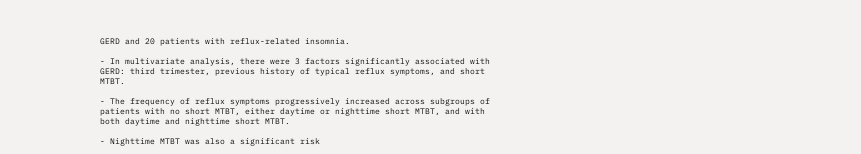GERD and 20 patients with reflux-related insomnia.

- In multivariate analysis, there were 3 factors significantly associated with GERD: third trimester, previous history of typical reflux symptoms, and short MTBT.

- The frequency of reflux symptoms progressively increased across subgroups of patients with no short MTBT, either daytime or nighttime short MTBT, and with both daytime and nighttime short MTBT.

- Nighttime MTBT was also a significant risk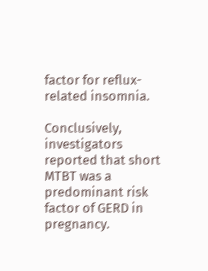factor for reflux-related insomnia.

Conclusively, investigators reported that short MTBT was a predominant risk factor of GERD in pregnancy.